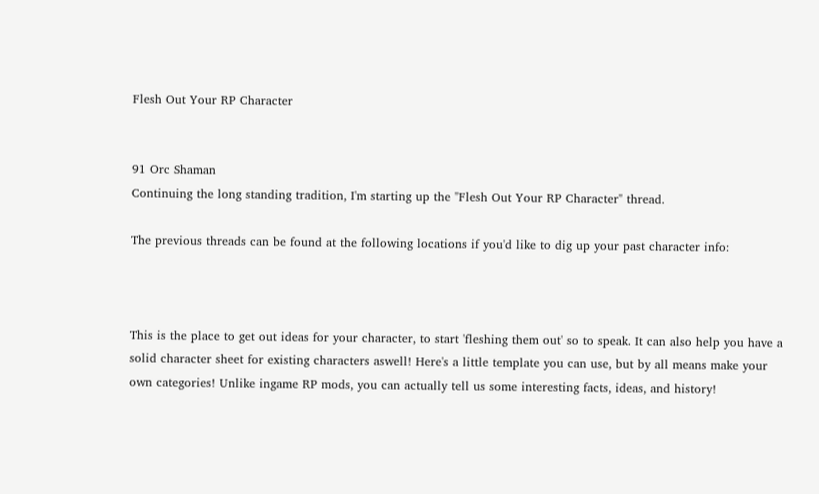Flesh Out Your RP Character


91 Orc Shaman
Continuing the long standing tradition, I'm starting up the "Flesh Out Your RP Character" thread.

The previous threads can be found at the following locations if you'd like to dig up your past character info:



This is the place to get out ideas for your character, to start 'fleshing them out' so to speak. It can also help you have a solid character sheet for existing characters aswell! Here's a little template you can use, but by all means make your own categories! Unlike ingame RP mods, you can actually tell us some interesting facts, ideas, and history!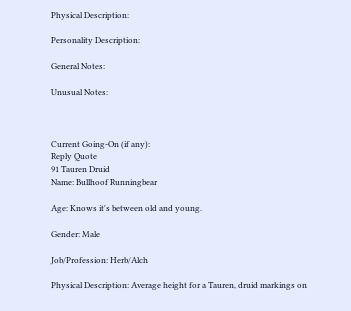Physical Description:

Personality Description:

General Notes:

Unusual Notes:



Current Going-On (if any):
Reply Quote
91 Tauren Druid
Name: Bullhoof Runningbear

Age: Knows it's between old and young.

Gender: Male

Job/Profession: Herb/Alch

Physical Description: Average height for a Tauren, druid markings on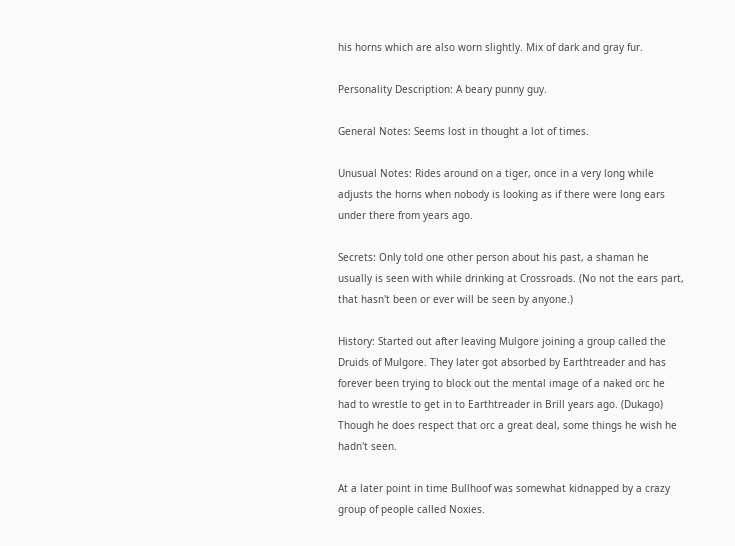his horns which are also worn slightly. Mix of dark and gray fur.

Personality Description: A beary punny guy.

General Notes: Seems lost in thought a lot of times.

Unusual Notes: Rides around on a tiger, once in a very long while adjusts the horns when nobody is looking as if there were long ears under there from years ago.

Secrets: Only told one other person about his past, a shaman he usually is seen with while drinking at Crossroads. (No not the ears part, that hasn't been or ever will be seen by anyone.)

History: Started out after leaving Mulgore joining a group called the Druids of Mulgore. They later got absorbed by Earthtreader and has forever been trying to block out the mental image of a naked orc he had to wrestle to get in to Earthtreader in Brill years ago. (Dukago) Though he does respect that orc a great deal, some things he wish he hadn't seen.

At a later point in time Bullhoof was somewhat kidnapped by a crazy group of people called Noxies.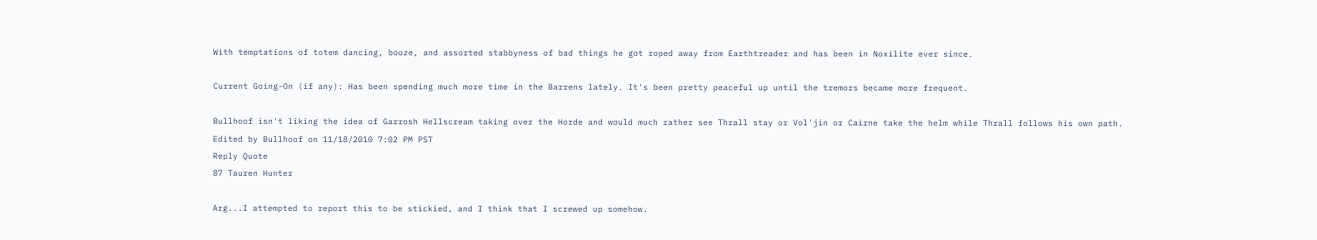With temptations of totem dancing, booze, and assorted stabbyness of bad things he got roped away from Earthtreader and has been in Noxilite ever since.

Current Going-On (if any): Has been spending much more time in the Barrens lately. It's been pretty peaceful up until the tremors became more frequent.

Bullhoof isn't liking the idea of Garrosh Hellscream taking over the Horde and would much rather see Thrall stay or Vol'jin or Cairne take the helm while Thrall follows his own path.
Edited by Bullhoof on 11/18/2010 7:02 PM PST
Reply Quote
87 Tauren Hunter

Arg...I attempted to report this to be stickied, and I think that I screwed up somehow.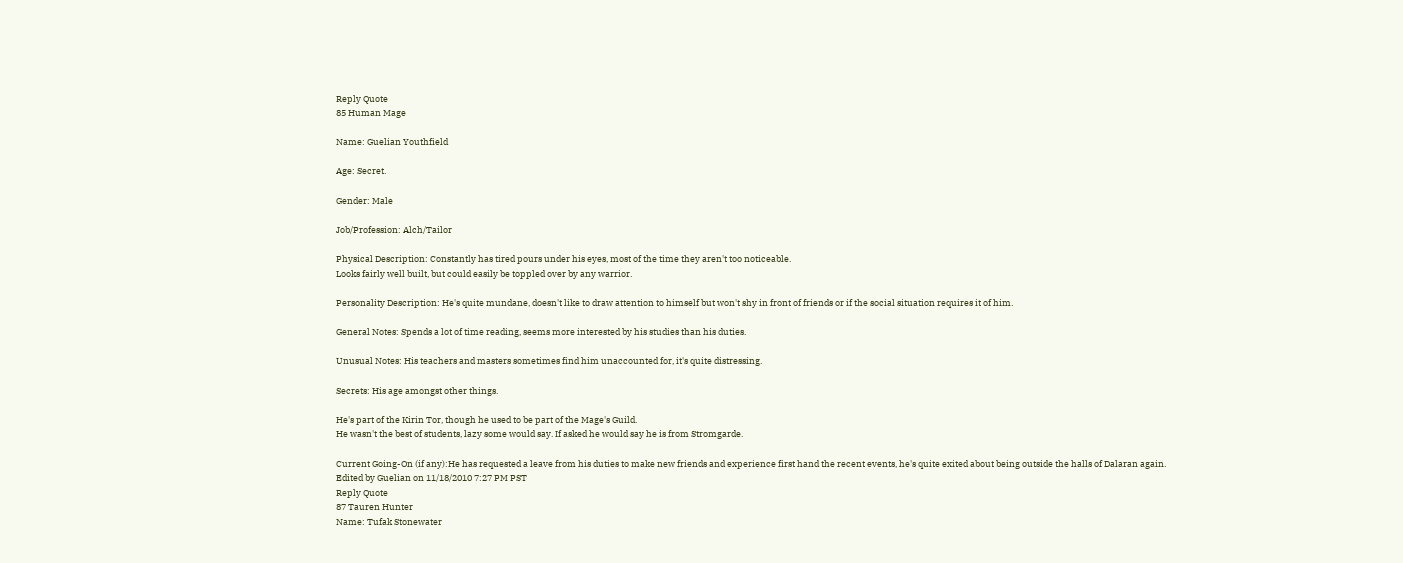Reply Quote
85 Human Mage

Name: Guelian Youthfield

Age: Secret.

Gender: Male

Job/Profession: Alch/Tailor

Physical Description: Constantly has tired pours under his eyes, most of the time they aren't too noticeable.
Looks fairly well built, but could easily be toppled over by any warrior.

Personality Description: He's quite mundane, doesn't like to draw attention to himself but won't shy in front of friends or if the social situation requires it of him.

General Notes: Spends a lot of time reading, seems more interested by his studies than his duties.

Unusual Notes: His teachers and masters sometimes find him unaccounted for, it's quite distressing.

Secrets: His age amongst other things.

He's part of the Kirin Tor, though he used to be part of the Mage's Guild.
He wasn't the best of students, lazy some would say. If asked he would say he is from Stromgarde.

Current Going-On (if any):He has requested a leave from his duties to make new friends and experience first hand the recent events, he's quite exited about being outside the halls of Dalaran again.
Edited by Guelian on 11/18/2010 7:27 PM PST
Reply Quote
87 Tauren Hunter
Name: Tufak Stonewater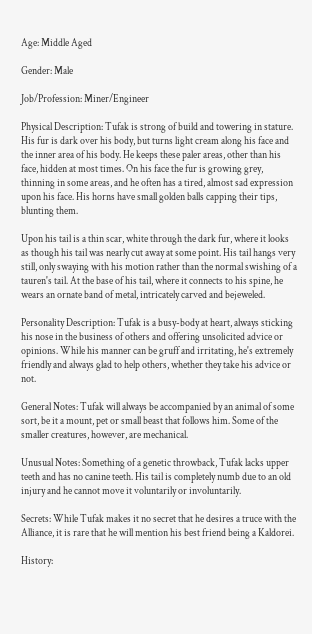Age: Middle Aged

Gender: Male

Job/Profession: Miner/Engineer

Physical Description: Tufak is strong of build and towering in stature. His fur is dark over his body, but turns light cream along his face and the inner area of his body. He keeps these paler areas, other than his face, hidden at most times. On his face the fur is growing grey, thinning in some areas, and he often has a tired, almost sad expression upon his face. His horns have small golden balls capping their tips, blunting them.

Upon his tail is a thin scar, white through the dark fur, where it looks as though his tail was nearly cut away at some point. His tail hangs very still, only swaying with his motion rather than the normal swishing of a tauren's tail. At the base of his tail, where it connects to his spine, he wears an ornate band of metal, intricately carved and bejeweled.

Personality Description: Tufak is a busy-body at heart, always sticking his nose in the business of others and offering unsolicited advice or opinions. While his manner can be gruff and irritating, he's extremely friendly and always glad to help others, whether they take his advice or not.

General Notes: Tufak will always be accompanied by an animal of some sort, be it a mount, pet or small beast that follows him. Some of the smaller creatures, however, are mechanical.

Unusual Notes: Something of a genetic throwback, Tufak lacks upper teeth and has no canine teeth. His tail is completely numb due to an old injury and he cannot move it voluntarily or involuntarily.

Secrets: While Tufak makes it no secret that he desires a truce with the Alliance, it is rare that he will mention his best friend being a Kaldorei.

History: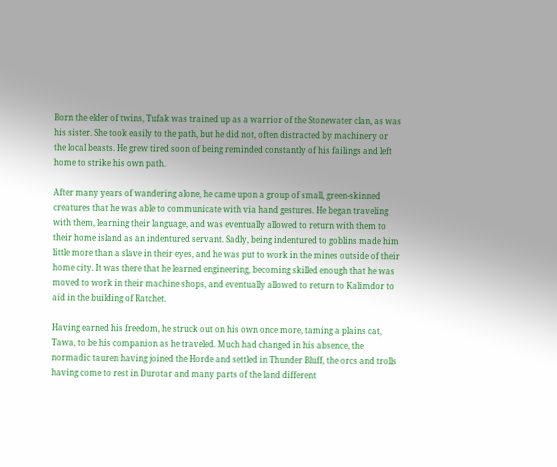Born the elder of twins, Tufak was trained up as a warrior of the Stonewater clan, as was his sister. She took easily to the path, but he did not, often distracted by machinery or the local beasts. He grew tired soon of being reminded constantly of his failings and left home to strike his own path.

After many years of wandering alone, he came upon a group of small, green-skinned creatures that he was able to communicate with via hand gestures. He began traveling with them, learning their language, and was eventually allowed to return with them to their home island as an indentured servant. Sadly, being indentured to goblins made him little more than a slave in their eyes, and he was put to work in the mines outside of their home city. It was there that he learned engineering, becoming skilled enough that he was moved to work in their machine shops, and eventually allowed to return to Kalimdor to aid in the building of Ratchet.

Having earned his freedom, he struck out on his own once more, taming a plains cat, Tawa, to be his companion as he traveled. Much had changed in his absence, the normadic tauren having joined the Horde and settled in Thunder Bluff, the orcs and trolls having come to rest in Durotar and many parts of the land different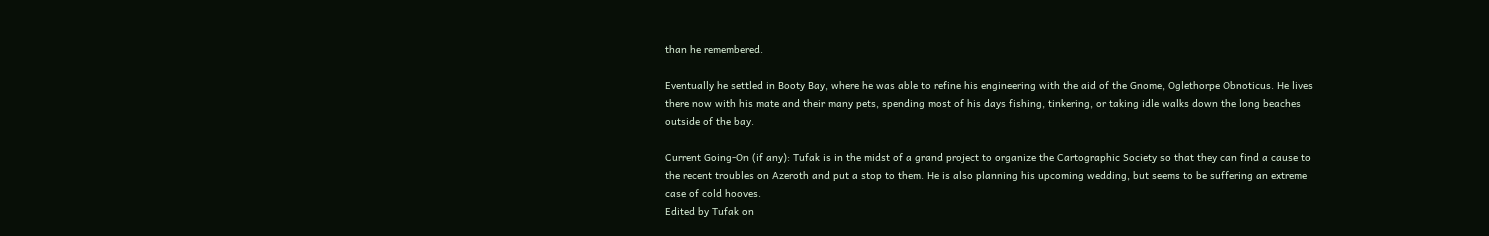than he remembered.

Eventually he settled in Booty Bay, where he was able to refine his engineering with the aid of the Gnome, Oglethorpe Obnoticus. He lives there now with his mate and their many pets, spending most of his days fishing, tinkering, or taking idle walks down the long beaches outside of the bay.

Current Going-On (if any): Tufak is in the midst of a grand project to organize the Cartographic Society so that they can find a cause to the recent troubles on Azeroth and put a stop to them. He is also planning his upcoming wedding, but seems to be suffering an extreme case of cold hooves.
Edited by Tufak on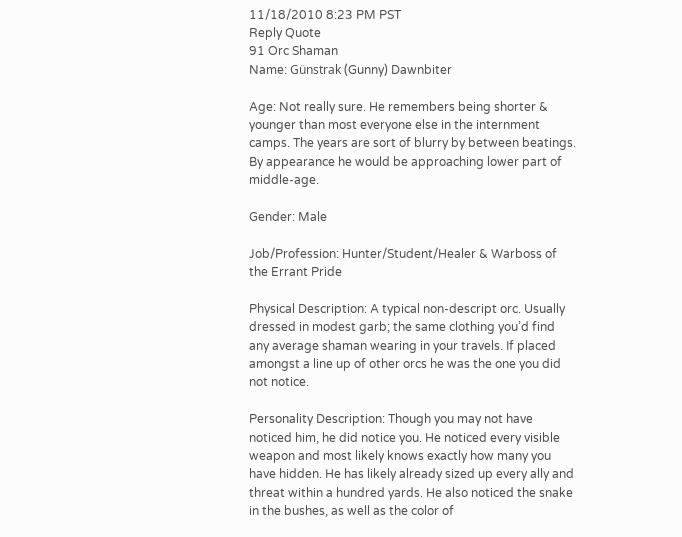11/18/2010 8:23 PM PST
Reply Quote
91 Orc Shaman
Name: Günstrak (Gunny) Dawnbiter

Age: Not really sure. He remembers being shorter & younger than most everyone else in the internment camps. The years are sort of blurry by between beatings. By appearance he would be approaching lower part of middle-age.

Gender: Male

Job/Profession: Hunter/Student/Healer & Warboss of the Errant Pride

Physical Description: A typical non-descript orc. Usually dressed in modest garb; the same clothing you’d find any average shaman wearing in your travels. If placed amongst a line up of other orcs he was the one you did not notice.

Personality Description: Though you may not have noticed him, he did notice you. He noticed every visible weapon and most likely knows exactly how many you have hidden. He has likely already sized up every ally and threat within a hundred yards. He also noticed the snake in the bushes, as well as the color of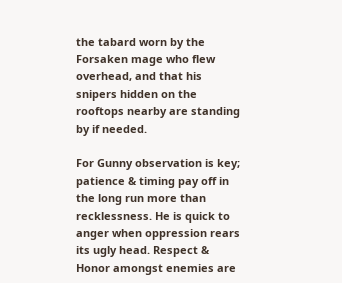the tabard worn by the Forsaken mage who flew overhead, and that his snipers hidden on the rooftops nearby are standing by if needed.

For Gunny observation is key; patience & timing pay off in the long run more than recklessness. He is quick to anger when oppression rears its ugly head. Respect & Honor amongst enemies are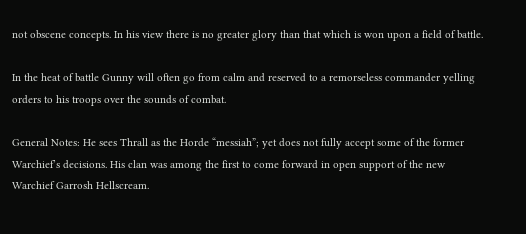not obscene concepts. In his view there is no greater glory than that which is won upon a field of battle.

In the heat of battle Gunny will often go from calm and reserved to a remorseless commander yelling orders to his troops over the sounds of combat.

General Notes: He sees Thrall as the Horde “messiah”; yet does not fully accept some of the former Warchief’s decisions. His clan was among the first to come forward in open support of the new Warchief Garrosh Hellscream.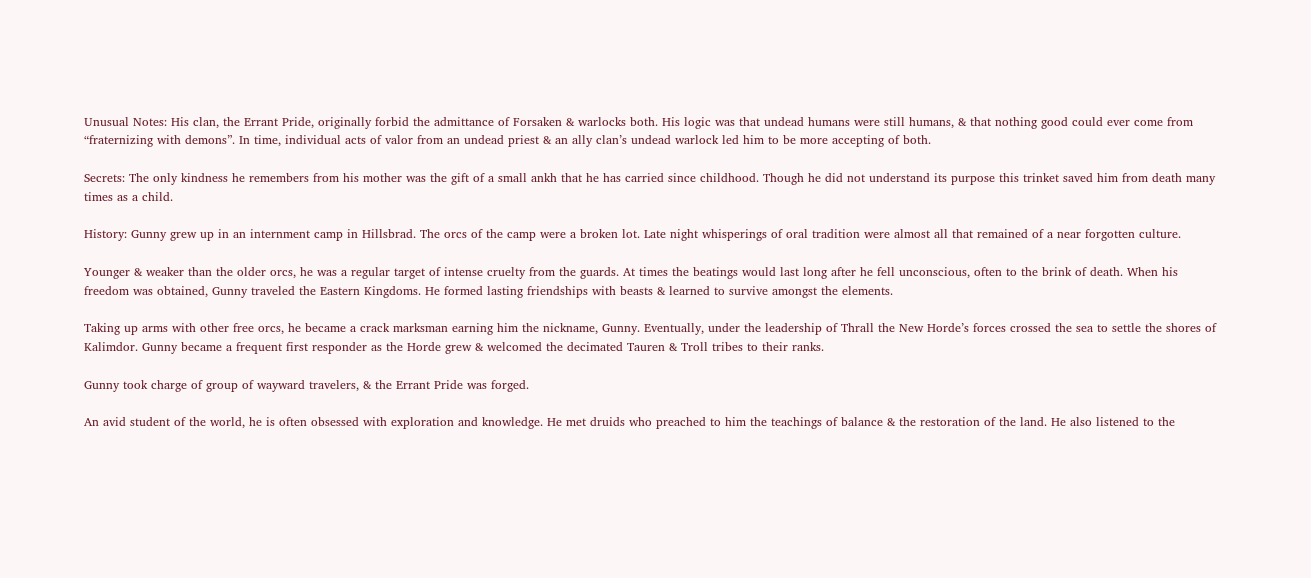Unusual Notes: His clan, the Errant Pride, originally forbid the admittance of Forsaken & warlocks both. His logic was that undead humans were still humans, & that nothing good could ever come from “fraternizing with demons”. In time, individual acts of valor from an undead priest & an ally clan’s undead warlock led him to be more accepting of both.

Secrets: The only kindness he remembers from his mother was the gift of a small ankh that he has carried since childhood. Though he did not understand its purpose this trinket saved him from death many times as a child.

History: Gunny grew up in an internment camp in Hillsbrad. The orcs of the camp were a broken lot. Late night whisperings of oral tradition were almost all that remained of a near forgotten culture.

Younger & weaker than the older orcs, he was a regular target of intense cruelty from the guards. At times the beatings would last long after he fell unconscious, often to the brink of death. When his freedom was obtained, Gunny traveled the Eastern Kingdoms. He formed lasting friendships with beasts & learned to survive amongst the elements.

Taking up arms with other free orcs, he became a crack marksman earning him the nickname, Gunny. Eventually, under the leadership of Thrall the New Horde’s forces crossed the sea to settle the shores of Kalimdor. Gunny became a frequent first responder as the Horde grew & welcomed the decimated Tauren & Troll tribes to their ranks.

Gunny took charge of group of wayward travelers, & the Errant Pride was forged.

An avid student of the world, he is often obsessed with exploration and knowledge. He met druids who preached to him the teachings of balance & the restoration of the land. He also listened to the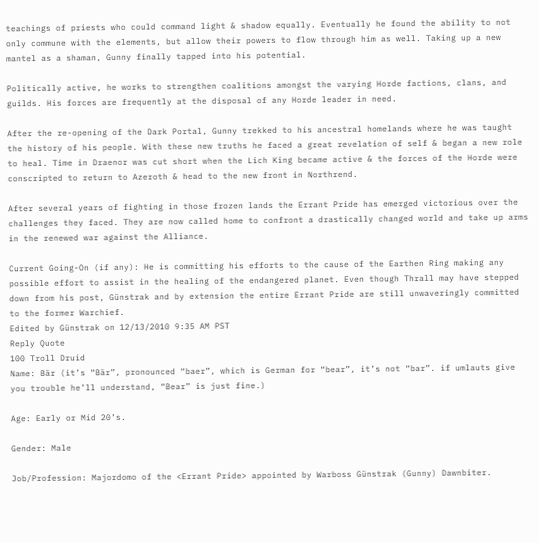teachings of priests who could command light & shadow equally. Eventually he found the ability to not only commune with the elements, but allow their powers to flow through him as well. Taking up a new mantel as a shaman, Gunny finally tapped into his potential.

Politically active, he works to strengthen coalitions amongst the varying Horde factions, clans, and guilds. His forces are frequently at the disposal of any Horde leader in need.

After the re-opening of the Dark Portal, Gunny trekked to his ancestral homelands where he was taught the history of his people. With these new truths he faced a great revelation of self & began a new role to heal. Time in Draenor was cut short when the Lich King became active & the forces of the Horde were conscripted to return to Azeroth & head to the new front in Northrend.

After several years of fighting in those frozen lands the Errant Pride has emerged victorious over the challenges they faced. They are now called home to confront a drastically changed world and take up arms in the renewed war against the Alliance.

Current Going-On (if any): He is committing his efforts to the cause of the Earthen Ring making any possible effort to assist in the healing of the endangered planet. Even though Thrall may have stepped down from his post, Günstrak and by extension the entire Errant Pride are still unwaveringly committed to the former Warchief.
Edited by Günstrak on 12/13/2010 9:35 AM PST
Reply Quote
100 Troll Druid
Name: Bär (it’s “Bär”, pronounced “baer”, which is German for “bear”, it’s not “bar”. if umlauts give you trouble he’ll understand, “Bear” is just fine.)

Age: Early or Mid 20’s.

Gender: Male

Job/Profession: Majordomo of the <Errant Pride> appointed by Warboss Günstrak (Gunny) Dawnbiter.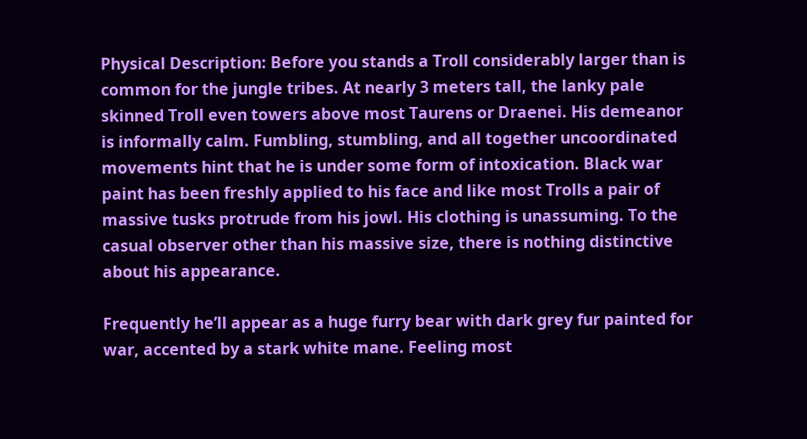Physical Description: Before you stands a Troll considerably larger than is common for the jungle tribes. At nearly 3 meters tall, the lanky pale skinned Troll even towers above most Taurens or Draenei. His demeanor is informally calm. Fumbling, stumbling, and all together uncoordinated movements hint that he is under some form of intoxication. Black war paint has been freshly applied to his face and like most Trolls a pair of massive tusks protrude from his jowl. His clothing is unassuming. To the casual observer other than his massive size, there is nothing distinctive about his appearance.

Frequently he’ll appear as a huge furry bear with dark grey fur painted for war, accented by a stark white mane. Feeling most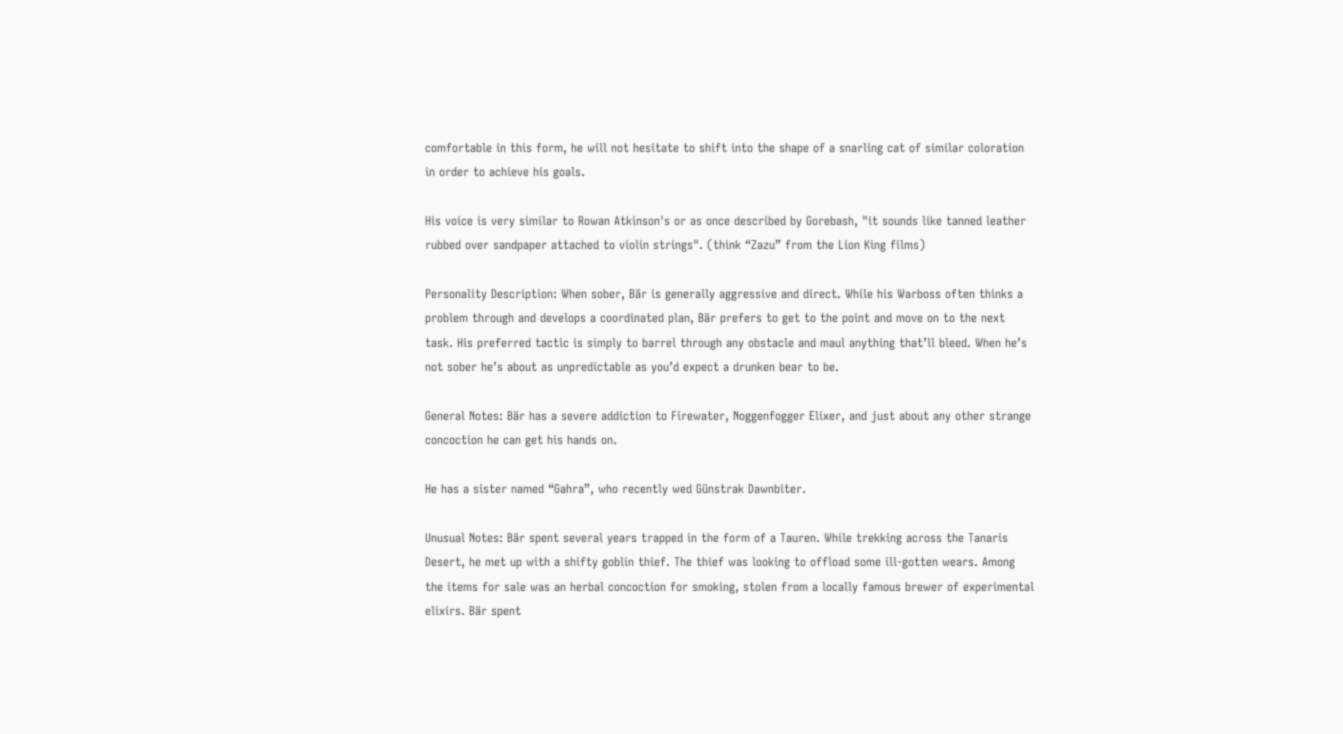comfortable in this form, he will not hesitate to shift into the shape of a snarling cat of similar coloration in order to achieve his goals.

His voice is very similar to Rowan Atkinson's or as once described by Gorebash, "it sounds like tanned leather rubbed over sandpaper attached to violin strings". (think “Zazu” from the Lion King films)

Personality Description: When sober, Bär is generally aggressive and direct. While his Warboss often thinks a problem through and develops a coordinated plan, Bär prefers to get to the point and move on to the next task. His preferred tactic is simply to barrel through any obstacle and maul anything that’ll bleed. When he’s not sober he’s about as unpredictable as you’d expect a drunken bear to be.

General Notes: Bär has a severe addiction to Firewater, Noggenfogger Elixer, and just about any other strange concoction he can get his hands on.

He has a sister named “Gahra”, who recently wed Günstrak Dawnbiter.

Unusual Notes: Bär spent several years trapped in the form of a Tauren. While trekking across the Tanaris Desert, he met up with a shifty goblin thief. The thief was looking to offload some ill-gotten wears. Among the items for sale was an herbal concoction for smoking, stolen from a locally famous brewer of experimental elixirs. Bär spent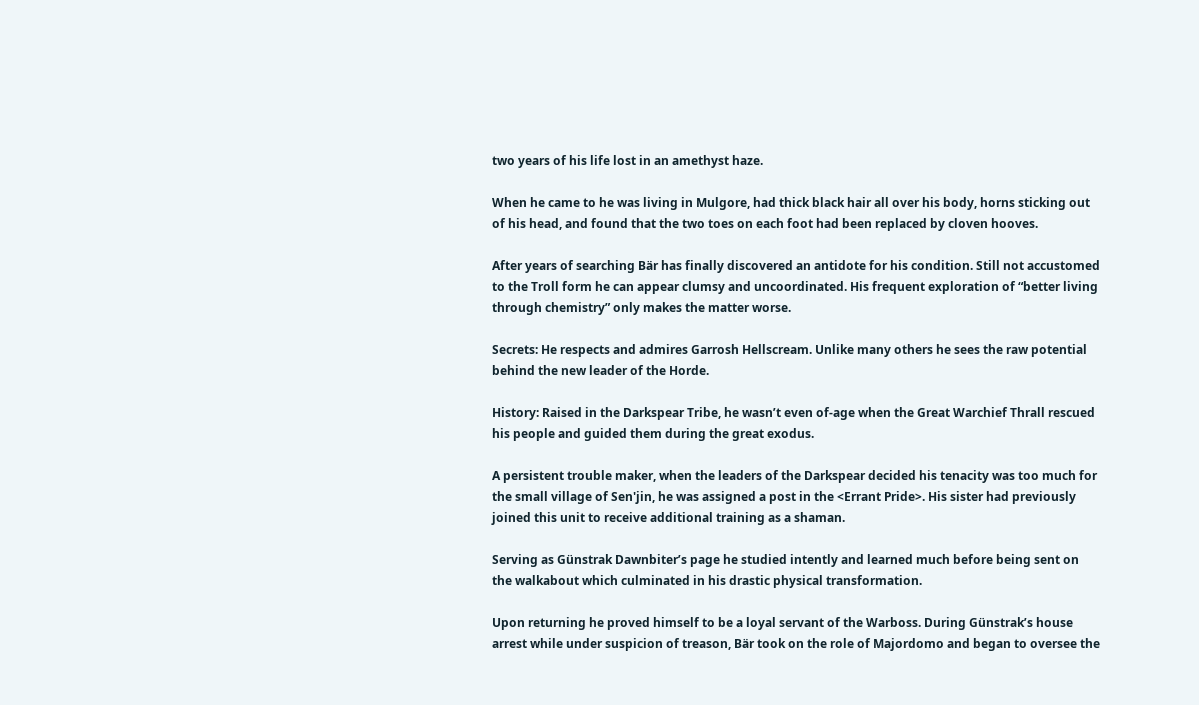two years of his life lost in an amethyst haze.

When he came to he was living in Mulgore, had thick black hair all over his body, horns sticking out of his head, and found that the two toes on each foot had been replaced by cloven hooves.

After years of searching Bär has finally discovered an antidote for his condition. Still not accustomed to the Troll form he can appear clumsy and uncoordinated. His frequent exploration of “better living through chemistry” only makes the matter worse.

Secrets: He respects and admires Garrosh Hellscream. Unlike many others he sees the raw potential behind the new leader of the Horde.

History: Raised in the Darkspear Tribe, he wasn’t even of-age when the Great Warchief Thrall rescued his people and guided them during the great exodus.

A persistent trouble maker, when the leaders of the Darkspear decided his tenacity was too much for the small village of Sen'jin, he was assigned a post in the <Errant Pride>. His sister had previously joined this unit to receive additional training as a shaman.

Serving as Günstrak Dawnbiter’s page he studied intently and learned much before being sent on the walkabout which culminated in his drastic physical transformation.

Upon returning he proved himself to be a loyal servant of the Warboss. During Günstrak’s house arrest while under suspicion of treason, Bär took on the role of Majordomo and began to oversee the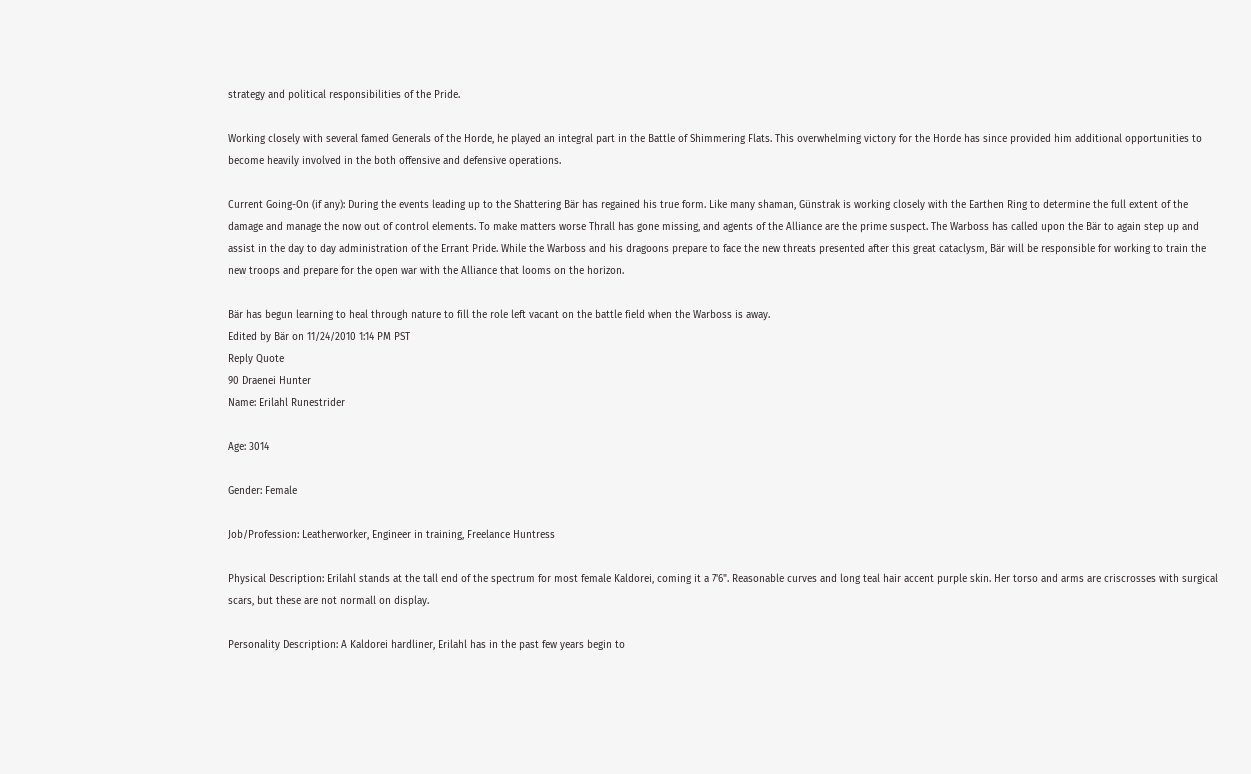strategy and political responsibilities of the Pride.

Working closely with several famed Generals of the Horde, he played an integral part in the Battle of Shimmering Flats. This overwhelming victory for the Horde has since provided him additional opportunities to become heavily involved in the both offensive and defensive operations.

Current Going-On (if any): During the events leading up to the Shattering Bär has regained his true form. Like many shaman, Günstrak is working closely with the Earthen Ring to determine the full extent of the damage and manage the now out of control elements. To make matters worse Thrall has gone missing, and agents of the Alliance are the prime suspect. The Warboss has called upon the Bär to again step up and assist in the day to day administration of the Errant Pride. While the Warboss and his dragoons prepare to face the new threats presented after this great cataclysm, Bär will be responsible for working to train the new troops and prepare for the open war with the Alliance that looms on the horizon.

Bär has begun learning to heal through nature to fill the role left vacant on the battle field when the Warboss is away.
Edited by Bär on 11/24/2010 1:14 PM PST
Reply Quote
90 Draenei Hunter
Name: Erilahl Runestrider

Age: 3014

Gender: Female

Job/Profession: Leatherworker, Engineer in training, Freelance Huntress

Physical Description: Erilahl stands at the tall end of the spectrum for most female Kaldorei, coming it a 7'6". Reasonable curves and long teal hair accent purple skin. Her torso and arms are criscrosses with surgical scars, but these are not normall on display.

Personality Description: A Kaldorei hardliner, Erilahl has in the past few years begin to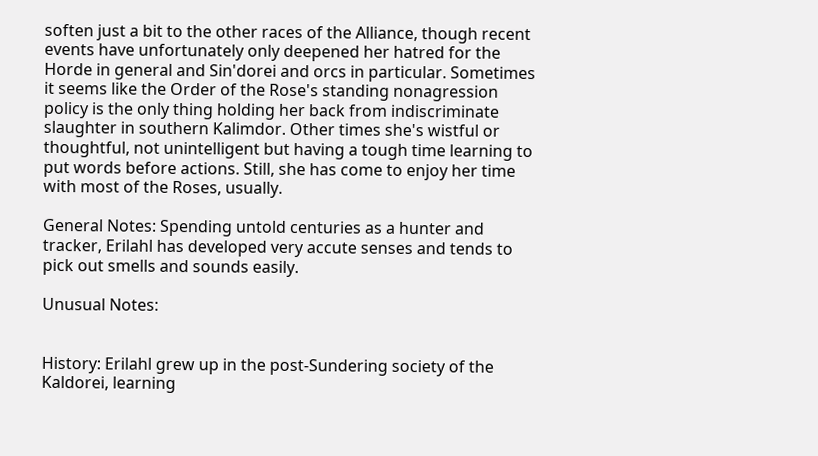soften just a bit to the other races of the Alliance, though recent events have unfortunately only deepened her hatred for the Horde in general and Sin'dorei and orcs in particular. Sometimes it seems like the Order of the Rose's standing nonagression policy is the only thing holding her back from indiscriminate slaughter in southern Kalimdor. Other times she's wistful or thoughtful, not unintelligent but having a tough time learning to put words before actions. Still, she has come to enjoy her time with most of the Roses, usually.

General Notes: Spending untold centuries as a hunter and tracker, Erilahl has developed very accute senses and tends to pick out smells and sounds easily.

Unusual Notes:


History: Erilahl grew up in the post-Sundering society of the Kaldorei, learning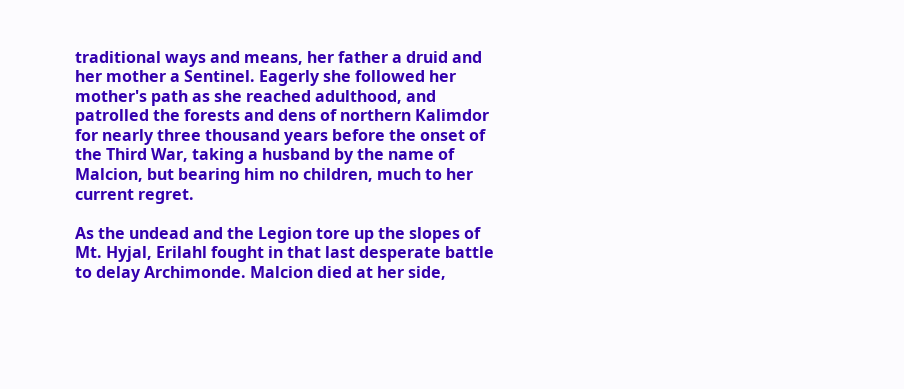traditional ways and means, her father a druid and her mother a Sentinel. Eagerly she followed her mother's path as she reached adulthood, and patrolled the forests and dens of northern Kalimdor for nearly three thousand years before the onset of the Third War, taking a husband by the name of Malcion, but bearing him no children, much to her current regret.

As the undead and the Legion tore up the slopes of Mt. Hyjal, Erilahl fought in that last desperate battle to delay Archimonde. Malcion died at her side,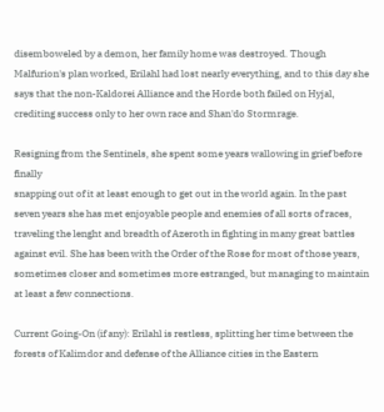disemboweled by a demon, her family home was destroyed. Though Malfurion's plan worked, Erilahl had lost nearly everything, and to this day she says that the non-Kaldorei Alliance and the Horde both failed on Hyjal, crediting success only to her own race and Shan'do Stormrage.

Resigning from the Sentinels, she spent some years wallowing in grief before finally
snapping out of it at least enough to get out in the world again. In the past seven years she has met enjoyable people and enemies of all sorts of races, traveling the lenght and breadth of Azeroth in fighting in many great battles against evil. She has been with the Order of the Rose for most of those years, sometimes closer and sometimes more estranged, but managing to maintain at least a few connections.

Current Going-On (if any): Erilahl is restless, splitting her time between the forests of Kalimdor and defense of the Alliance cities in the Eastern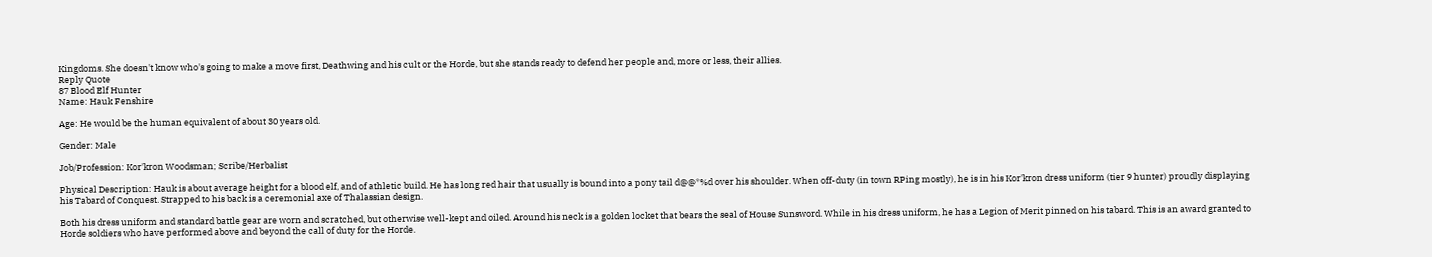Kingdoms. She doesn't know who's going to make a move first, Deathwing and his cult or the Horde, but she stands ready to defend her people and, more or less, their allies.
Reply Quote
87 Blood Elf Hunter
Name: Hauk Fenshire

Age: He would be the human equivalent of about 30 years old.

Gender: Male

Job/Profession: Kor'kron Woodsman; Scribe/Herbalist

Physical Description: Hauk is about average height for a blood elf, and of athletic build. He has long red hair that usually is bound into a pony tail d@@*%d over his shoulder. When off-duty (in town RPing mostly), he is in his Kor'kron dress uniform (tier 9 hunter) proudly displaying his Tabard of Conquest. Strapped to his back is a ceremonial axe of Thalassian design.

Both his dress uniform and standard battle gear are worn and scratched, but otherwise well-kept and oiled. Around his neck is a golden locket that bears the seal of House Sunsword. While in his dress uniform, he has a Legion of Merit pinned on his tabard. This is an award granted to Horde soldiers who have performed above and beyond the call of duty for the Horde.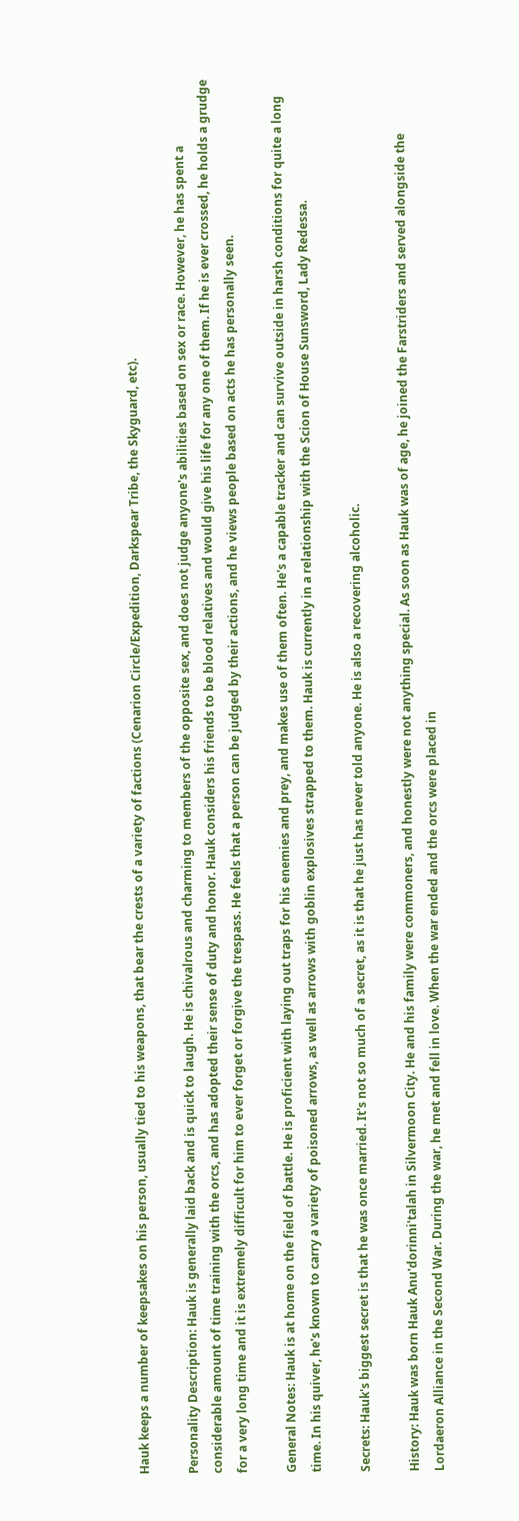Hauk keeps a number of keepsakes on his person, usually tied to his weapons, that bear the crests of a variety of factions (Cenarion Circle/Expedition, Darkspear Tribe, the Skyguard, etc).

Personality Description: Hauk is generally laid back and is quick to laugh. He is chivalrous and charming to members of the opposite sex, and does not judge anyone's abilities based on sex or race. However, he has spent a considerable amount of time training with the orcs, and has adopted their sense of duty and honor. Hauk considers his friends to be blood relatives and would give his life for any one of them. If he is ever crossed, he holds a grudge for a very long time and it is extremely difficult for him to ever forget or forgive the trespass. He feels that a person can be judged by their actions, and he views people based on acts he has personally seen.

General Notes: Hauk is at home on the field of battle. He is proficient with laying out traps for his enemies and prey, and makes use of them often. He's a capable tracker and can survive outside in harsh conditions for quite a long time. In his quiver, he's known to carry a variety of poisoned arrows, as well as arrows with goblin explosives strapped to them. Hauk is currently in a relationship with the Scion of House Sunsword, Lady Redessa.

Secrets: Hauk's biggest secret is that he was once married. It's not so much of a secret, as it is that he just has never told anyone. He is also a recovering alcoholic.

History: Hauk was born Hauk Anu'dorinni'talah in Silvermoon City. He and his family were commoners, and honestly were not anything special. As soon as Hauk was of age, he joined the Farstriders and served alongside the Lordaeron Alliance in the Second War. During the war, he met and fell in love. When the war ended and the orcs were placed in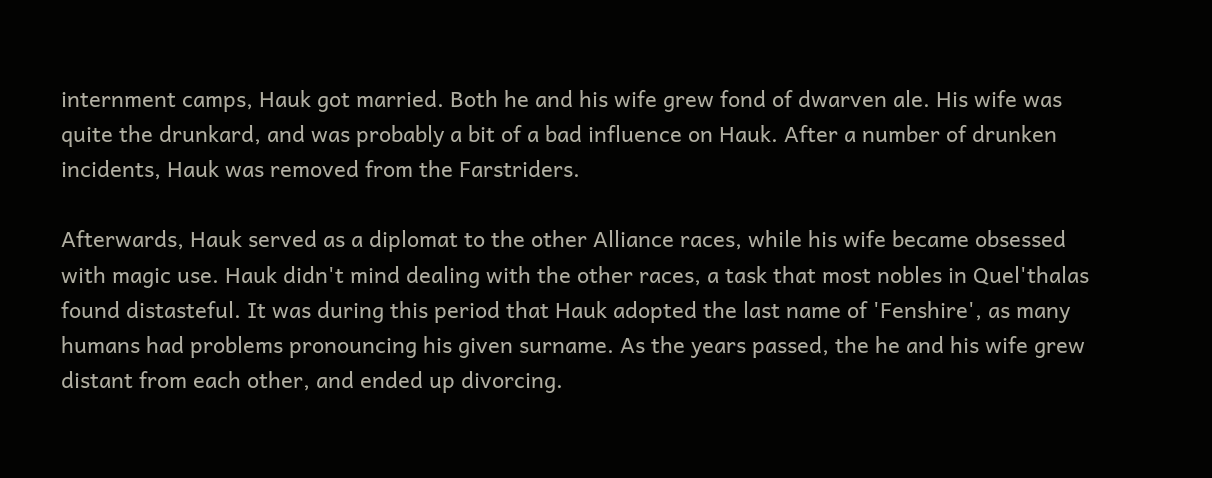internment camps, Hauk got married. Both he and his wife grew fond of dwarven ale. His wife was quite the drunkard, and was probably a bit of a bad influence on Hauk. After a number of drunken incidents, Hauk was removed from the Farstriders.

Afterwards, Hauk served as a diplomat to the other Alliance races, while his wife became obsessed with magic use. Hauk didn't mind dealing with the other races, a task that most nobles in Quel'thalas found distasteful. It was during this period that Hauk adopted the last name of 'Fenshire', as many humans had problems pronouncing his given surname. As the years passed, the he and his wife grew distant from each other, and ended up divorcing.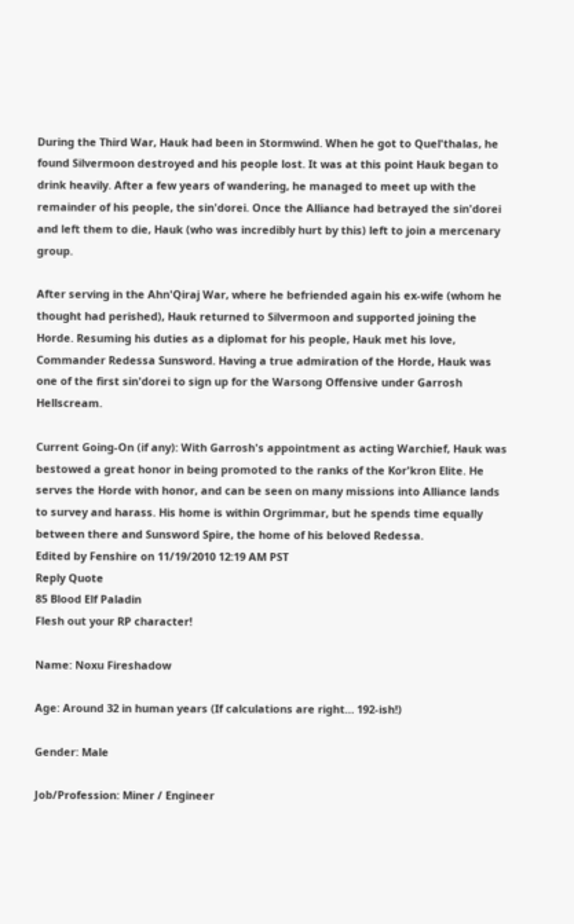During the Third War, Hauk had been in Stormwind. When he got to Quel'thalas, he found Silvermoon destroyed and his people lost. It was at this point Hauk began to drink heavily. After a few years of wandering, he managed to meet up with the remainder of his people, the sin'dorei. Once the Alliance had betrayed the sin'dorei and left them to die, Hauk (who was incredibly hurt by this) left to join a mercenary group.

After serving in the Ahn'Qiraj War, where he befriended again his ex-wife (whom he thought had perished), Hauk returned to Silvermoon and supported joining the Horde. Resuming his duties as a diplomat for his people, Hauk met his love, Commander Redessa Sunsword. Having a true admiration of the Horde, Hauk was one of the first sin'dorei to sign up for the Warsong Offensive under Garrosh Hellscream.

Current Going-On (if any): With Garrosh's appointment as acting Warchief, Hauk was bestowed a great honor in being promoted to the ranks of the Kor'kron Elite. He serves the Horde with honor, and can be seen on many missions into Alliance lands to survey and harass. His home is within Orgrimmar, but he spends time equally between there and Sunsword Spire, the home of his beloved Redessa.
Edited by Fenshire on 11/19/2010 12:19 AM PST
Reply Quote
85 Blood Elf Paladin
Flesh out your RP character!

Name: Noxu Fireshadow

Age: Around 32 in human years (If calculations are right… 192-ish!)

Gender: Male

Job/Profession: Miner / Engineer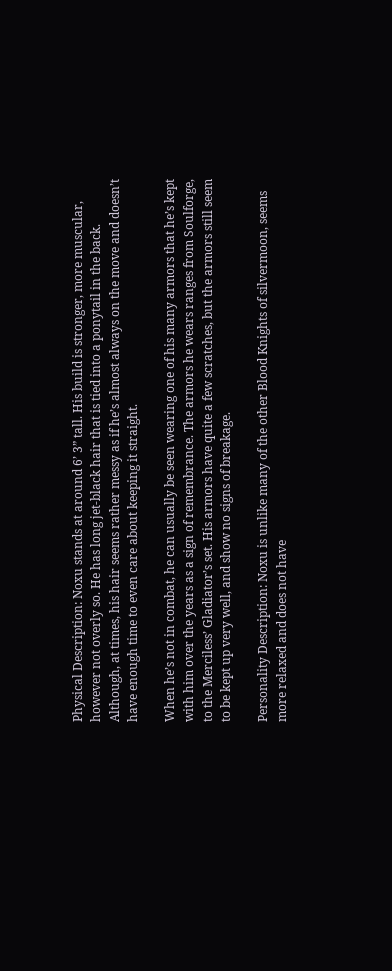Physical Description: Noxu stands at around 6’ 3” tall. His build is stronger, more muscular, however not overly so. He has long jet-black hair that is tied into a ponytail in the back. Although, at times, his hair seems rather messy as if he’s almost always on the move and doesn’t have enough time to even care about keeping it straight.

When he’s not in combat, he can usually be seen wearing one of his many armors that he’s kept with him over the years as a sign of remembrance. The armors he wears ranges from Soulforge, to the Merciless’ Gladiator’s set. His armors have quite a few scratches, but the armors still seem to be kept up very well, and show no signs of breakage.

Personality Description: Noxu is unlike many of the other Blood Knights of silvermoon, seems more relaxed and does not have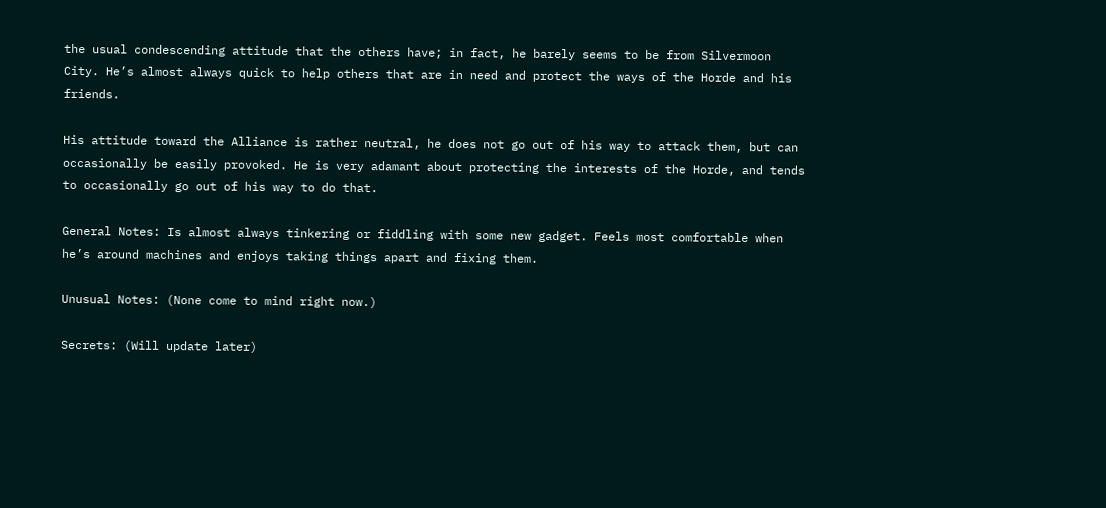the usual condescending attitude that the others have; in fact, he barely seems to be from Silvermoon City. He’s almost always quick to help others that are in need and protect the ways of the Horde and his friends.

His attitude toward the Alliance is rather neutral, he does not go out of his way to attack them, but can occasionally be easily provoked. He is very adamant about protecting the interests of the Horde, and tends to occasionally go out of his way to do that.

General Notes: Is almost always tinkering or fiddling with some new gadget. Feels most comfortable when he’s around machines and enjoys taking things apart and fixing them.

Unusual Notes: (None come to mind right now.)

Secrets: (Will update later)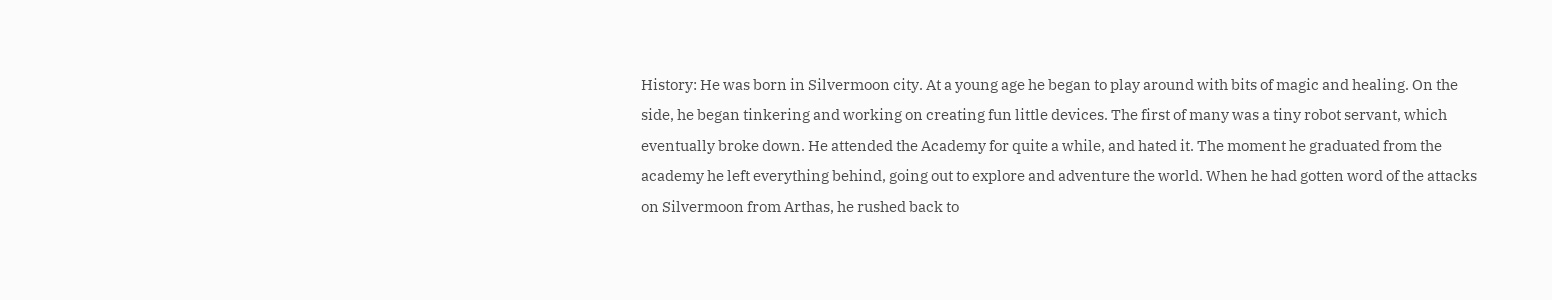History: He was born in Silvermoon city. At a young age he began to play around with bits of magic and healing. On the side, he began tinkering and working on creating fun little devices. The first of many was a tiny robot servant, which eventually broke down. He attended the Academy for quite a while, and hated it. The moment he graduated from the academy he left everything behind, going out to explore and adventure the world. When he had gotten word of the attacks on Silvermoon from Arthas, he rushed back to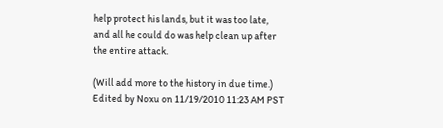help protect his lands, but it was too late, and all he could do was help clean up after the entire attack.

(Will add more to the history in due time.)
Edited by Noxu on 11/19/2010 11:23 AM PST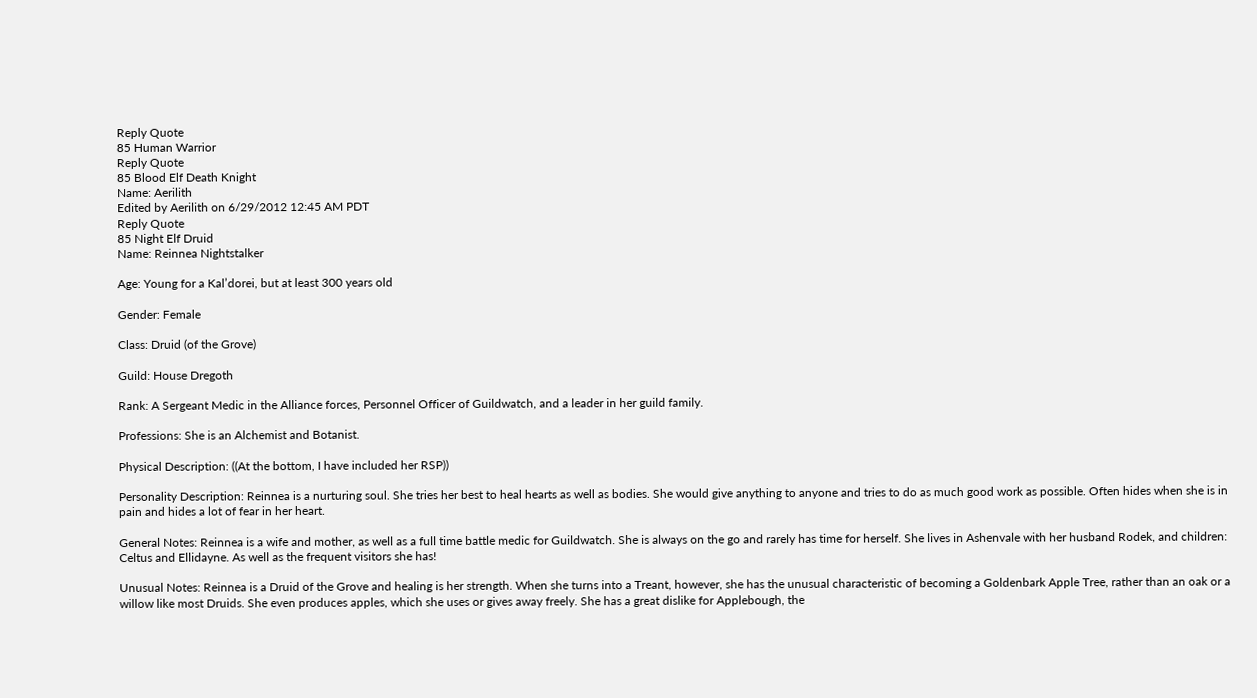Reply Quote
85 Human Warrior
Reply Quote
85 Blood Elf Death Knight
Name: Aerilith
Edited by Aerilith on 6/29/2012 12:45 AM PDT
Reply Quote
85 Night Elf Druid
Name: Reinnea Nightstalker

Age: Young for a Kal’dorei, but at least 300 years old

Gender: Female

Class: Druid (of the Grove)

Guild: House Dregoth

Rank: A Sergeant Medic in the Alliance forces, Personnel Officer of Guildwatch, and a leader in her guild family.

Professions: She is an Alchemist and Botanist.

Physical Description: ((At the bottom, I have included her RSP))

Personality Description: Reinnea is a nurturing soul. She tries her best to heal hearts as well as bodies. She would give anything to anyone and tries to do as much good work as possible. Often hides when she is in pain and hides a lot of fear in her heart.

General Notes: Reinnea is a wife and mother, as well as a full time battle medic for Guildwatch. She is always on the go and rarely has time for herself. She lives in Ashenvale with her husband Rodek, and children: Celtus and Ellidayne. As well as the frequent visitors she has!

Unusual Notes: Reinnea is a Druid of the Grove and healing is her strength. When she turns into a Treant, however, she has the unusual characteristic of becoming a Goldenbark Apple Tree, rather than an oak or a willow like most Druids. She even produces apples, which she uses or gives away freely. She has a great dislike for Applebough, the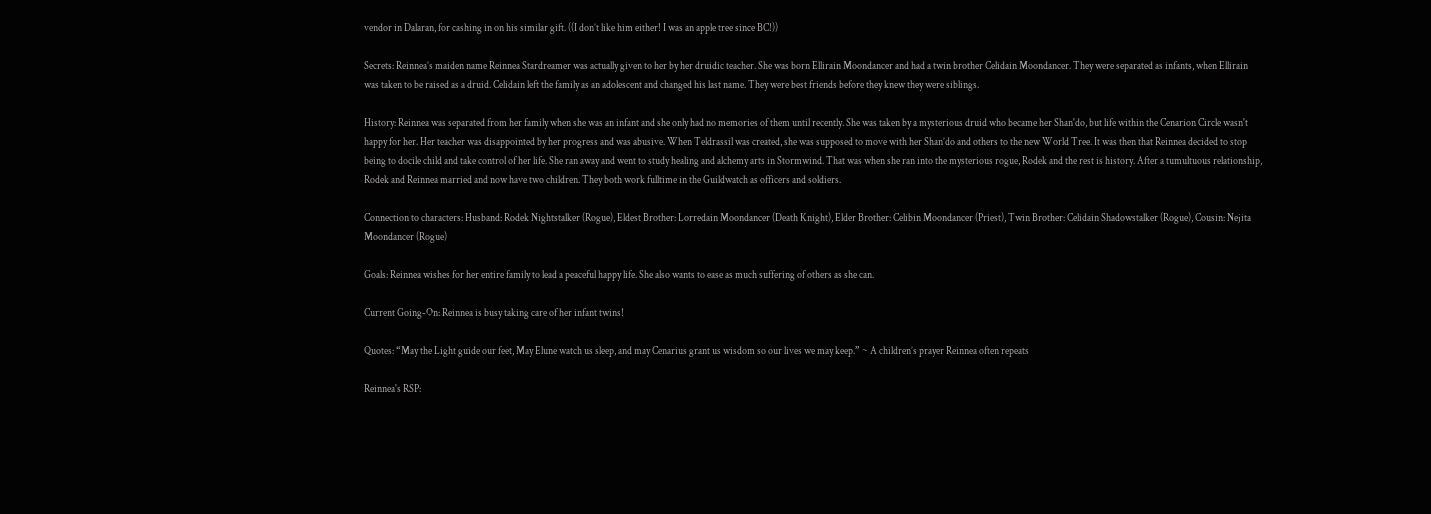vendor in Dalaran, for cashing in on his similar gift. ((I don’t like him either! I was an apple tree since BC!))

Secrets: Reinnea’s maiden name Reinnea Stardreamer was actually given to her by her druidic teacher. She was born Ellirain Moondancer and had a twin brother Celidain Moondancer. They were separated as infants, when Ellirain was taken to be raised as a druid. Celidain left the family as an adolescent and changed his last name. They were best friends before they knew they were siblings.

History: Reinnea was separated from her family when she was an infant and she only had no memories of them until recently. She was taken by a mysterious druid who became her Shan'do, but life within the Cenarion Circle wasn't happy for her. Her teacher was disappointed by her progress and was abusive. When Teldrassil was created, she was supposed to move with her Shan’do and others to the new World Tree. It was then that Reinnea decided to stop being to docile child and take control of her life. She ran away and went to study healing and alchemy arts in Stormwind. That was when she ran into the mysterious rogue, Rodek and the rest is history. After a tumultuous relationship, Rodek and Reinnea married and now have two children. They both work fulltime in the Guildwatch as officers and soldiers.

Connection to characters: Husband: Rodek Nightstalker (Rogue), Eldest Brother: Lorredain Moondancer (Death Knight), Elder Brother: Celibin Moondancer (Priest), Twin Brother: Celidain Shadowstalker (Rogue), Cousin: Nejita Moondancer (Rogue)

Goals: Reinnea wishes for her entire family to lead a peaceful happy life. She also wants to ease as much suffering of others as she can.

Current Going-On: Reinnea is busy taking care of her infant twins!

Quotes: “May the Light guide our feet, May Elune watch us sleep, and may Cenarius grant us wisdom so our lives we may keep.” ~ A children’s prayer Reinnea often repeats

Reinnea's RSP: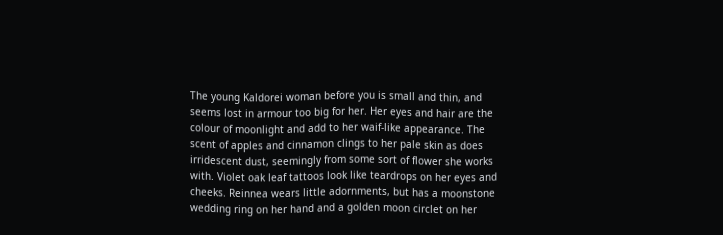The young Kaldorei woman before you is small and thin, and seems lost in armour too big for her. Her eyes and hair are the colour of moonlight and add to her waif-like appearance. The scent of apples and cinnamon clings to her pale skin as does irridescent dust, seemingly from some sort of flower she works with. Violet oak leaf tattoos look like teardrops on her eyes and cheeks. Reinnea wears little adornments, but has a moonstone wedding ring on her hand and a golden moon circlet on her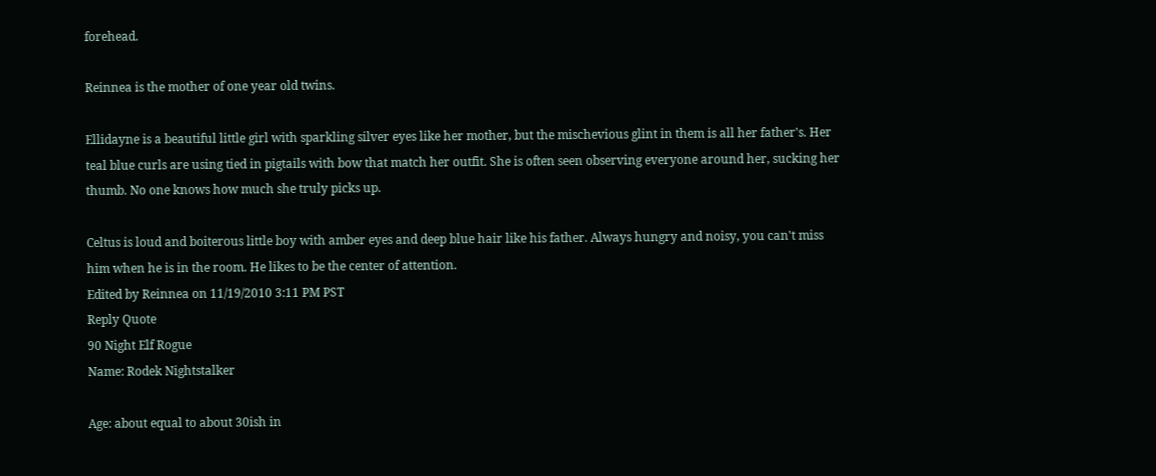forehead.

Reinnea is the mother of one year old twins.

Ellidayne is a beautiful little girl with sparkling silver eyes like her mother, but the mischevious glint in them is all her father's. Her teal blue curls are using tied in pigtails with bow that match her outfit. She is often seen observing everyone around her, sucking her thumb. No one knows how much she truly picks up.

Celtus is loud and boiterous little boy with amber eyes and deep blue hair like his father. Always hungry and noisy, you can't miss him when he is in the room. He likes to be the center of attention.
Edited by Reinnea on 11/19/2010 3:11 PM PST
Reply Quote
90 Night Elf Rogue
Name: Rodek Nightstalker

Age: about equal to about 30ish in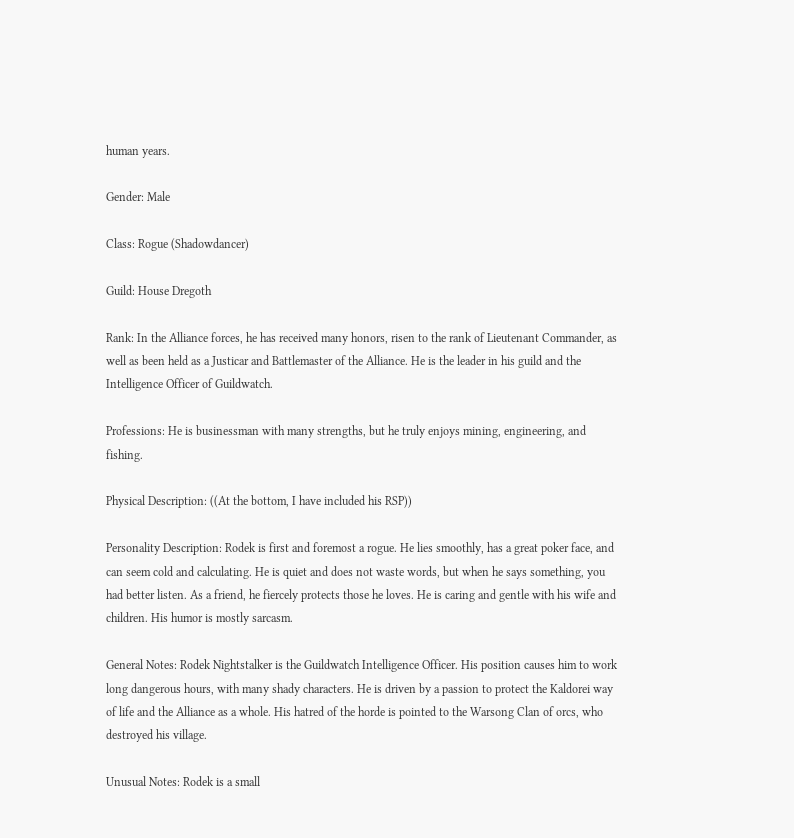human years.

Gender: Male

Class: Rogue (Shadowdancer)

Guild: House Dregoth

Rank: In the Alliance forces, he has received many honors, risen to the rank of Lieutenant Commander, as well as been held as a Justicar and Battlemaster of the Alliance. He is the leader in his guild and the Intelligence Officer of Guildwatch.

Professions: He is businessman with many strengths, but he truly enjoys mining, engineering, and fishing.

Physical Description: ((At the bottom, I have included his RSP))

Personality Description: Rodek is first and foremost a rogue. He lies smoothly, has a great poker face, and can seem cold and calculating. He is quiet and does not waste words, but when he says something, you had better listen. As a friend, he fiercely protects those he loves. He is caring and gentle with his wife and children. His humor is mostly sarcasm.

General Notes: Rodek Nightstalker is the Guildwatch Intelligence Officer. His position causes him to work long dangerous hours, with many shady characters. He is driven by a passion to protect the Kaldorei way of life and the Alliance as a whole. His hatred of the horde is pointed to the Warsong Clan of orcs, who destroyed his village.

Unusual Notes: Rodek is a small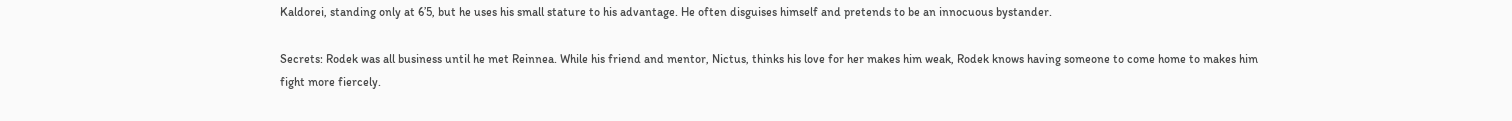Kaldorei, standing only at 6’5, but he uses his small stature to his advantage. He often disguises himself and pretends to be an innocuous bystander.

Secrets: Rodek was all business until he met Reinnea. While his friend and mentor, Nictus, thinks his love for her makes him weak, Rodek knows having someone to come home to makes him fight more fiercely.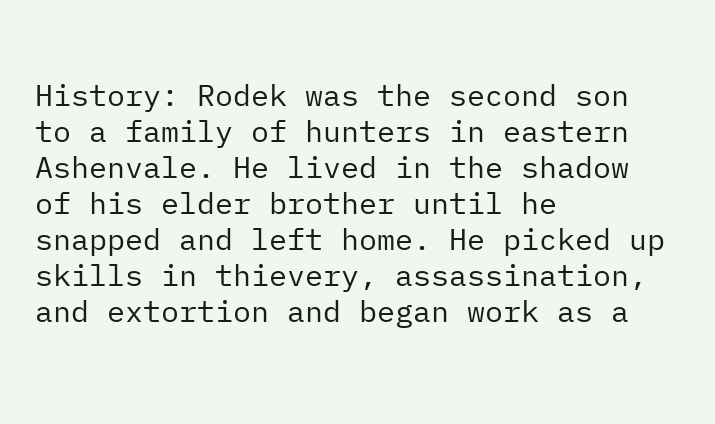History: Rodek was the second son to a family of hunters in eastern Ashenvale. He lived in the shadow of his elder brother until he snapped and left home. He picked up skills in thievery, assassination, and extortion and began work as a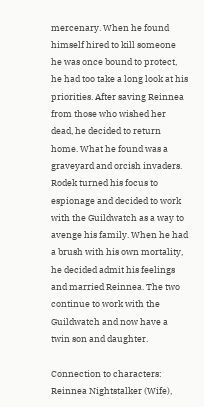mercenary. When he found himself hired to kill someone he was once bound to protect, he had too take a long look at his priorities. After saving Reinnea from those who wished her dead, he decided to return home. What he found was a graveyard and orcish invaders. Rodek turned his focus to espionage and decided to work with the Guildwatch as a way to avenge his family. When he had a brush with his own mortality, he decided admit his feelings and married Reinnea. The two continue to work with the Guildwatch and now have a twin son and daughter.

Connection to characters: Reinnea Nightstalker (Wife),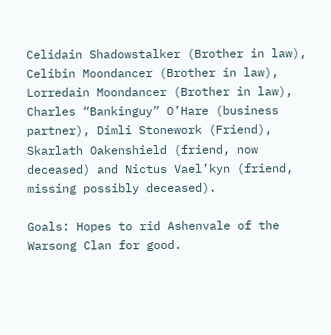Celidain Shadowstalker (Brother in law), Celibin Moondancer (Brother in law), Lorredain Moondancer (Brother in law), Charles “Bankinguy” O’Hare (business partner), Dimli Stonework (Friend), Skarlath Oakenshield (friend, now deceased) and Nictus Vael’kyn (friend, missing possibly deceased).

Goals: Hopes to rid Ashenvale of the Warsong Clan for good.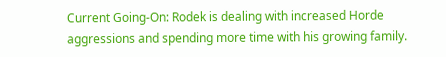Current Going-On: Rodek is dealing with increased Horde aggressions and spending more time with his growing family.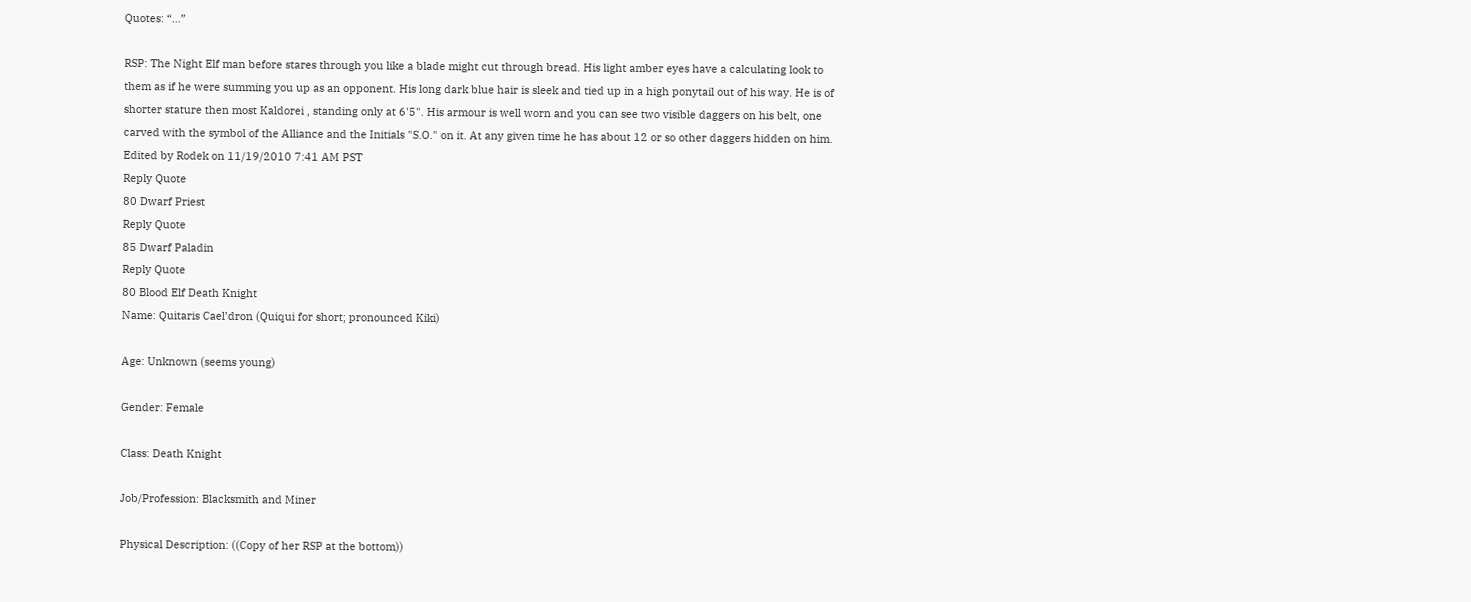Quotes: “…”

RSP: The Night Elf man before stares through you like a blade might cut through bread. His light amber eyes have a calculating look to them as if he were summing you up as an opponent. His long dark blue hair is sleek and tied up in a high ponytail out of his way. He is of shorter stature then most Kaldorei , standing only at 6'5". His armour is well worn and you can see two visible daggers on his belt, one carved with the symbol of the Alliance and the Initials "S.O." on it. At any given time he has about 12 or so other daggers hidden on him.
Edited by Rodek on 11/19/2010 7:41 AM PST
Reply Quote
80 Dwarf Priest
Reply Quote
85 Dwarf Paladin
Reply Quote
80 Blood Elf Death Knight
Name: Quitaris Cael’dron (Quiqui for short; pronounced Kiki)

Age: Unknown (seems young)

Gender: Female

Class: Death Knight

Job/Profession: Blacksmith and Miner

Physical Description: ((Copy of her RSP at the bottom))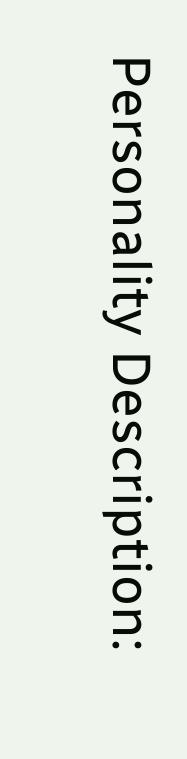Personality Description: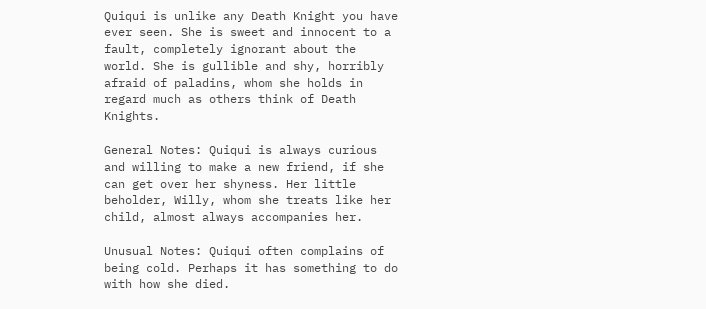Quiqui is unlike any Death Knight you have ever seen. She is sweet and innocent to a fault, completely ignorant about the world. She is gullible and shy, horribly afraid of paladins, whom she holds in regard much as others think of Death Knights.

General Notes: Quiqui is always curious and willing to make a new friend, if she can get over her shyness. Her little beholder, Willy, whom she treats like her child, almost always accompanies her.

Unusual Notes: Quiqui often complains of being cold. Perhaps it has something to do with how she died.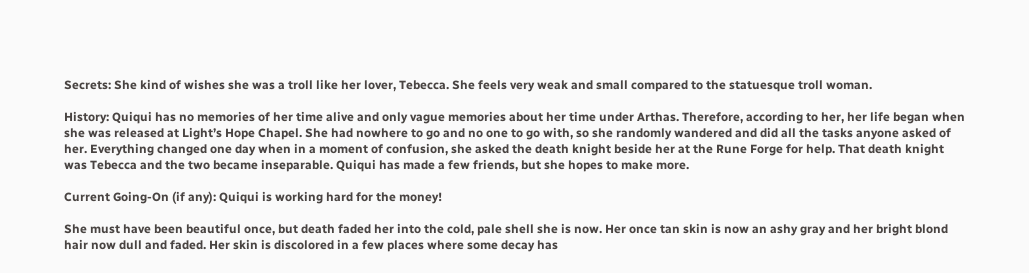Secrets: She kind of wishes she was a troll like her lover, Tebecca. She feels very weak and small compared to the statuesque troll woman.

History: Quiqui has no memories of her time alive and only vague memories about her time under Arthas. Therefore, according to her, her life began when she was released at Light’s Hope Chapel. She had nowhere to go and no one to go with, so she randomly wandered and did all the tasks anyone asked of her. Everything changed one day when in a moment of confusion, she asked the death knight beside her at the Rune Forge for help. That death knight was Tebecca and the two became inseparable. Quiqui has made a few friends, but she hopes to make more.

Current Going-On (if any): Quiqui is working hard for the money!

She must have been beautiful once, but death faded her into the cold, pale shell she is now. Her once tan skin is now an ashy gray and her bright blond hair now dull and faded. Her skin is discolored in a few places where some decay has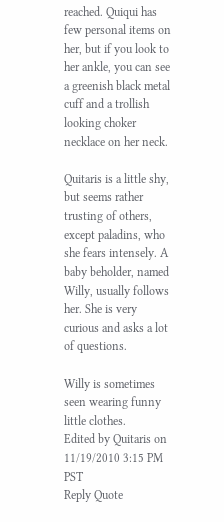reached. Quiqui has few personal items on her, but if you look to her ankle, you can see a greenish black metal cuff and a trollish looking choker necklace on her neck.

Quitaris is a little shy, but seems rather trusting of others, except paladins, who she fears intensely. A baby beholder, named Willy, usually follows her. She is very curious and asks a lot of questions.

Willy is sometimes seen wearing funny little clothes.
Edited by Quitaris on 11/19/2010 3:15 PM PST
Reply Quote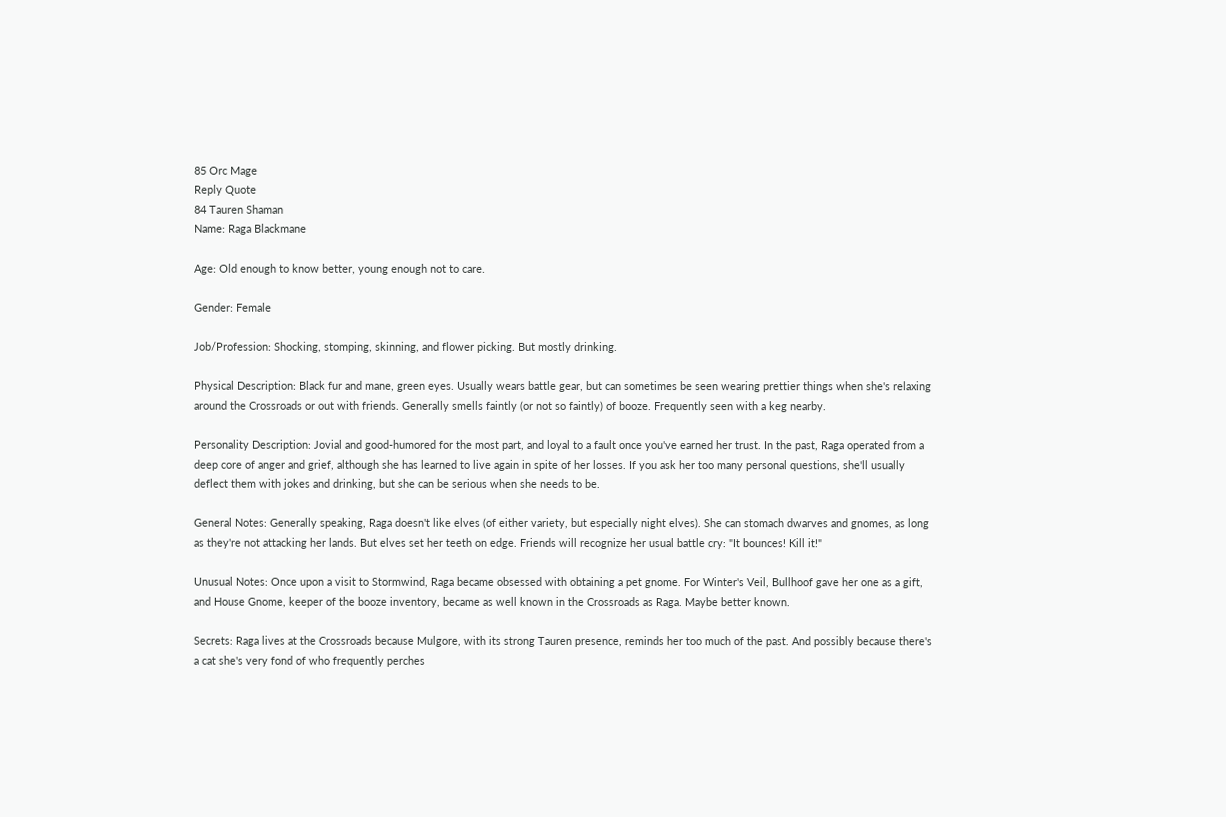85 Orc Mage
Reply Quote
84 Tauren Shaman
Name: Raga Blackmane

Age: Old enough to know better, young enough not to care.

Gender: Female

Job/Profession: Shocking, stomping, skinning, and flower picking. But mostly drinking.

Physical Description: Black fur and mane, green eyes. Usually wears battle gear, but can sometimes be seen wearing prettier things when she's relaxing around the Crossroads or out with friends. Generally smells faintly (or not so faintly) of booze. Frequently seen with a keg nearby.

Personality Description: Jovial and good-humored for the most part, and loyal to a fault once you've earned her trust. In the past, Raga operated from a deep core of anger and grief, although she has learned to live again in spite of her losses. If you ask her too many personal questions, she'll usually deflect them with jokes and drinking, but she can be serious when she needs to be.

General Notes: Generally speaking, Raga doesn't like elves (of either variety, but especially night elves). She can stomach dwarves and gnomes, as long as they're not attacking her lands. But elves set her teeth on edge. Friends will recognize her usual battle cry: "It bounces! Kill it!"

Unusual Notes: Once upon a visit to Stormwind, Raga became obsessed with obtaining a pet gnome. For Winter's Veil, Bullhoof gave her one as a gift, and House Gnome, keeper of the booze inventory, became as well known in the Crossroads as Raga. Maybe better known.

Secrets: Raga lives at the Crossroads because Mulgore, with its strong Tauren presence, reminds her too much of the past. And possibly because there's a cat she's very fond of who frequently perches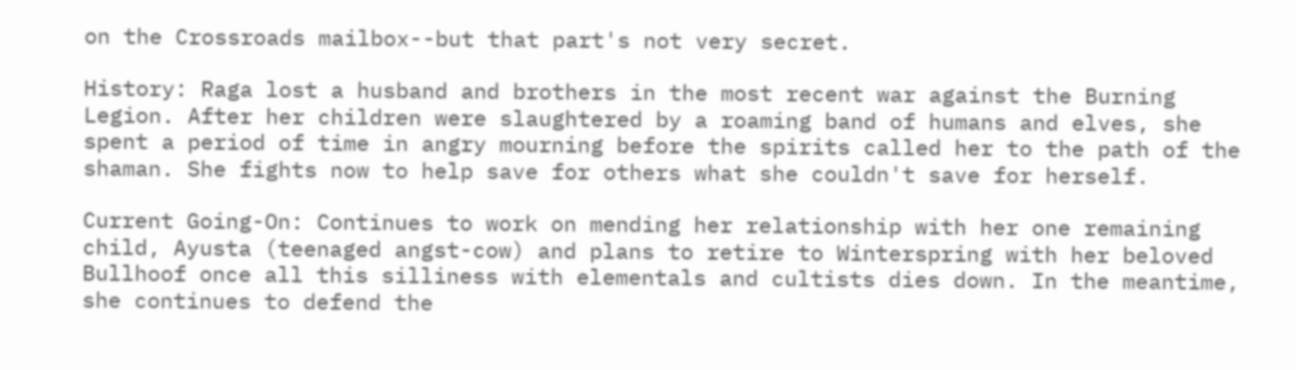on the Crossroads mailbox--but that part's not very secret.

History: Raga lost a husband and brothers in the most recent war against the Burning Legion. After her children were slaughtered by a roaming band of humans and elves, she spent a period of time in angry mourning before the spirits called her to the path of the shaman. She fights now to help save for others what she couldn't save for herself.

Current Going-On: Continues to work on mending her relationship with her one remaining child, Ayusta (teenaged angst-cow) and plans to retire to Winterspring with her beloved Bullhoof once all this silliness with elementals and cultists dies down. In the meantime, she continues to defend the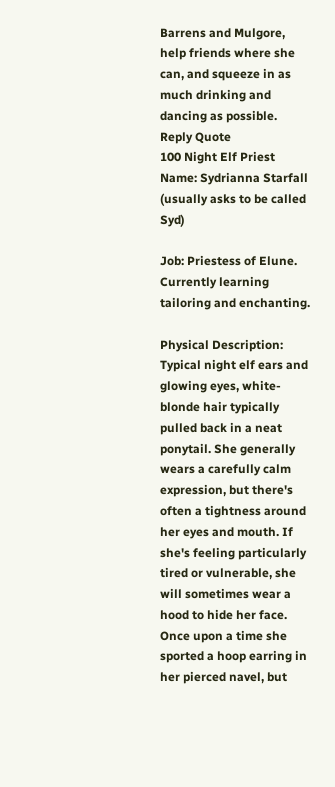Barrens and Mulgore, help friends where she can, and squeeze in as much drinking and dancing as possible.
Reply Quote
100 Night Elf Priest
Name: Sydrianna Starfall (usually asks to be called Syd)

Job: Priestess of Elune. Currently learning tailoring and enchanting.

Physical Description:
Typical night elf ears and glowing eyes, white-blonde hair typically pulled back in a neat ponytail. She generally wears a carefully calm expression, but there's often a tightness around her eyes and mouth. If she's feeling particularly tired or vulnerable, she will sometimes wear a hood to hide her face. Once upon a time she sported a hoop earring in her pierced navel, but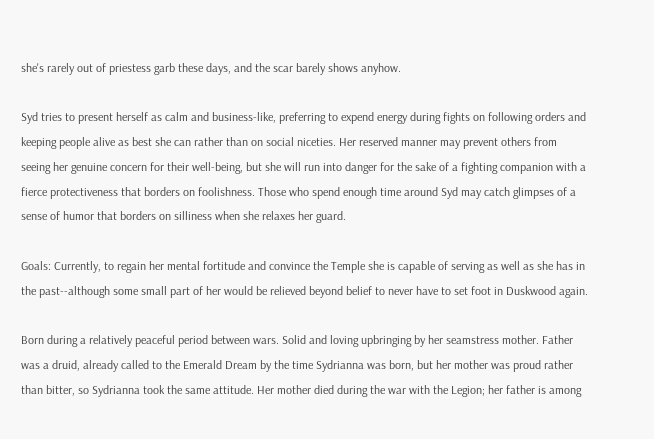she's rarely out of priestess garb these days, and the scar barely shows anyhow.

Syd tries to present herself as calm and business-like, preferring to expend energy during fights on following orders and keeping people alive as best she can rather than on social niceties. Her reserved manner may prevent others from seeing her genuine concern for their well-being, but she will run into danger for the sake of a fighting companion with a fierce protectiveness that borders on foolishness. Those who spend enough time around Syd may catch glimpses of a sense of humor that borders on silliness when she relaxes her guard.

Goals: Currently, to regain her mental fortitude and convince the Temple she is capable of serving as well as she has in the past--although some small part of her would be relieved beyond belief to never have to set foot in Duskwood again.

Born during a relatively peaceful period between wars. Solid and loving upbringing by her seamstress mother. Father was a druid, already called to the Emerald Dream by the time Sydrianna was born, but her mother was proud rather than bitter, so Sydrianna took the same attitude. Her mother died during the war with the Legion; her father is among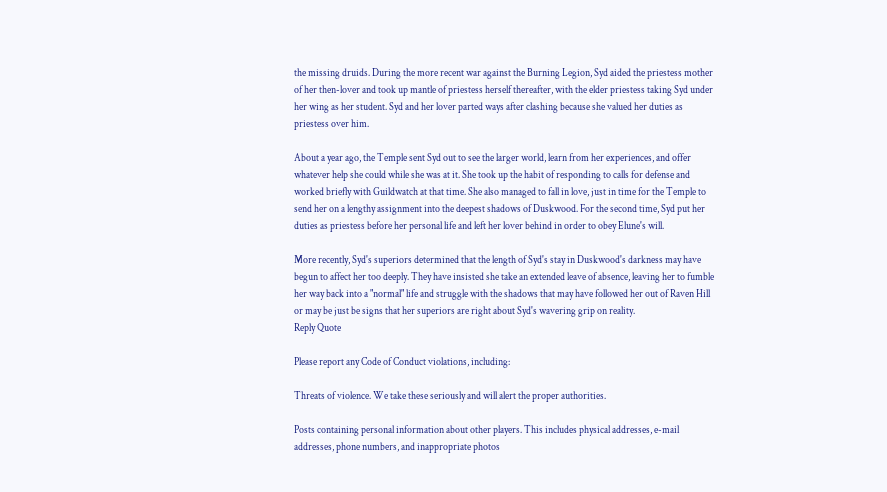the missing druids. During the more recent war against the Burning Legion, Syd aided the priestess mother of her then-lover and took up mantle of priestess herself thereafter, with the elder priestess taking Syd under her wing as her student. Syd and her lover parted ways after clashing because she valued her duties as priestess over him.

About a year ago, the Temple sent Syd out to see the larger world, learn from her experiences, and offer whatever help she could while she was at it. She took up the habit of responding to calls for defense and worked briefly with Guildwatch at that time. She also managed to fall in love, just in time for the Temple to send her on a lengthy assignment into the deepest shadows of Duskwood. For the second time, Syd put her duties as priestess before her personal life and left her lover behind in order to obey Elune's will.

More recently, Syd's superiors determined that the length of Syd's stay in Duskwood's darkness may have begun to affect her too deeply. They have insisted she take an extended leave of absence, leaving her to fumble her way back into a "normal" life and struggle with the shadows that may have followed her out of Raven Hill or may be just be signs that her superiors are right about Syd's wavering grip on reality.
Reply Quote

Please report any Code of Conduct violations, including:

Threats of violence. We take these seriously and will alert the proper authorities.

Posts containing personal information about other players. This includes physical addresses, e-mail addresses, phone numbers, and inappropriate photos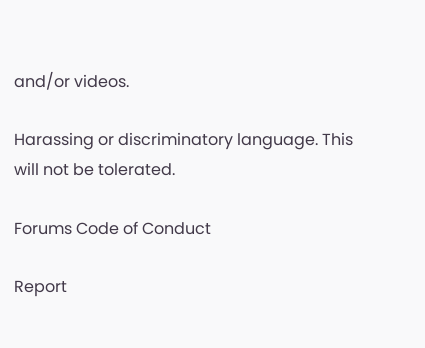and/or videos.

Harassing or discriminatory language. This will not be tolerated.

Forums Code of Conduct

Report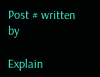Post # written by

Explain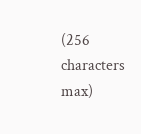(256 characters max)